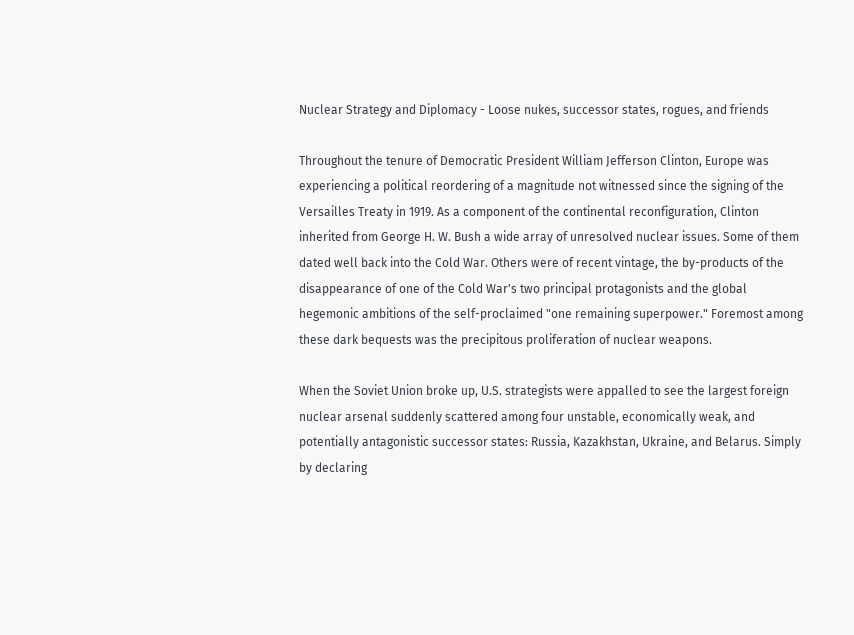Nuclear Strategy and Diplomacy - Loose nukes, successor states, rogues, and friends

Throughout the tenure of Democratic President William Jefferson Clinton, Europe was experiencing a political reordering of a magnitude not witnessed since the signing of the Versailles Treaty in 1919. As a component of the continental reconfiguration, Clinton inherited from George H. W. Bush a wide array of unresolved nuclear issues. Some of them dated well back into the Cold War. Others were of recent vintage, the by-products of the disappearance of one of the Cold War's two principal protagonists and the global hegemonic ambitions of the self-proclaimed "one remaining superpower." Foremost among these dark bequests was the precipitous proliferation of nuclear weapons.

When the Soviet Union broke up, U.S. strategists were appalled to see the largest foreign nuclear arsenal suddenly scattered among four unstable, economically weak, and potentially antagonistic successor states: Russia, Kazakhstan, Ukraine, and Belarus. Simply by declaring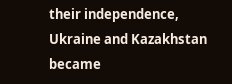their independence, Ukraine and Kazakhstan became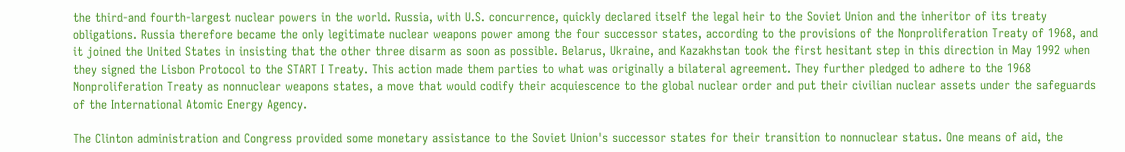the third-and fourth-largest nuclear powers in the world. Russia, with U.S. concurrence, quickly declared itself the legal heir to the Soviet Union and the inheritor of its treaty obligations. Russia therefore became the only legitimate nuclear weapons power among the four successor states, according to the provisions of the Nonproliferation Treaty of 1968, and it joined the United States in insisting that the other three disarm as soon as possible. Belarus, Ukraine, and Kazakhstan took the first hesitant step in this direction in May 1992 when they signed the Lisbon Protocol to the START I Treaty. This action made them parties to what was originally a bilateral agreement. They further pledged to adhere to the 1968 Nonproliferation Treaty as nonnuclear weapons states, a move that would codify their acquiescence to the global nuclear order and put their civilian nuclear assets under the safeguards of the International Atomic Energy Agency.

The Clinton administration and Congress provided some monetary assistance to the Soviet Union's successor states for their transition to nonnuclear status. One means of aid, the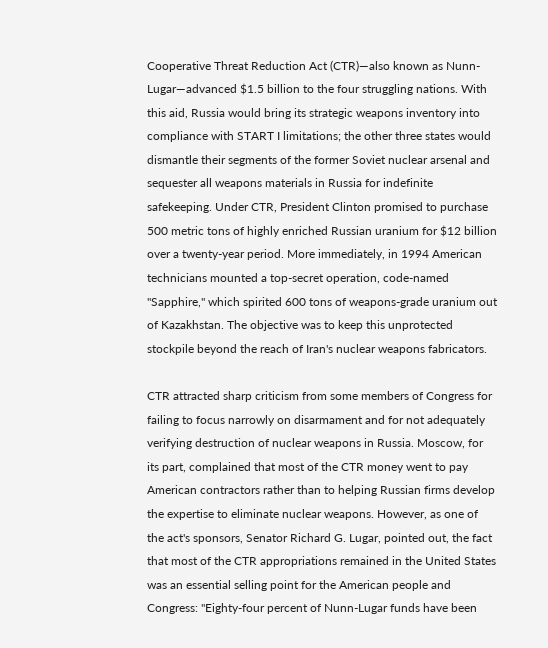Cooperative Threat Reduction Act (CTR)—also known as Nunn-Lugar—advanced $1.5 billion to the four struggling nations. With this aid, Russia would bring its strategic weapons inventory into compliance with START I limitations; the other three states would dismantle their segments of the former Soviet nuclear arsenal and sequester all weapons materials in Russia for indefinite safekeeping. Under CTR, President Clinton promised to purchase 500 metric tons of highly enriched Russian uranium for $12 billion over a twenty-year period. More immediately, in 1994 American technicians mounted a top-secret operation, code-named "Sapphire," which spirited 600 tons of weapons-grade uranium out of Kazakhstan. The objective was to keep this unprotected stockpile beyond the reach of Iran's nuclear weapons fabricators.

CTR attracted sharp criticism from some members of Congress for failing to focus narrowly on disarmament and for not adequately verifying destruction of nuclear weapons in Russia. Moscow, for its part, complained that most of the CTR money went to pay American contractors rather than to helping Russian firms develop the expertise to eliminate nuclear weapons. However, as one of the act's sponsors, Senator Richard G. Lugar, pointed out, the fact that most of the CTR appropriations remained in the United States was an essential selling point for the American people and Congress: "Eighty-four percent of Nunn-Lugar funds have been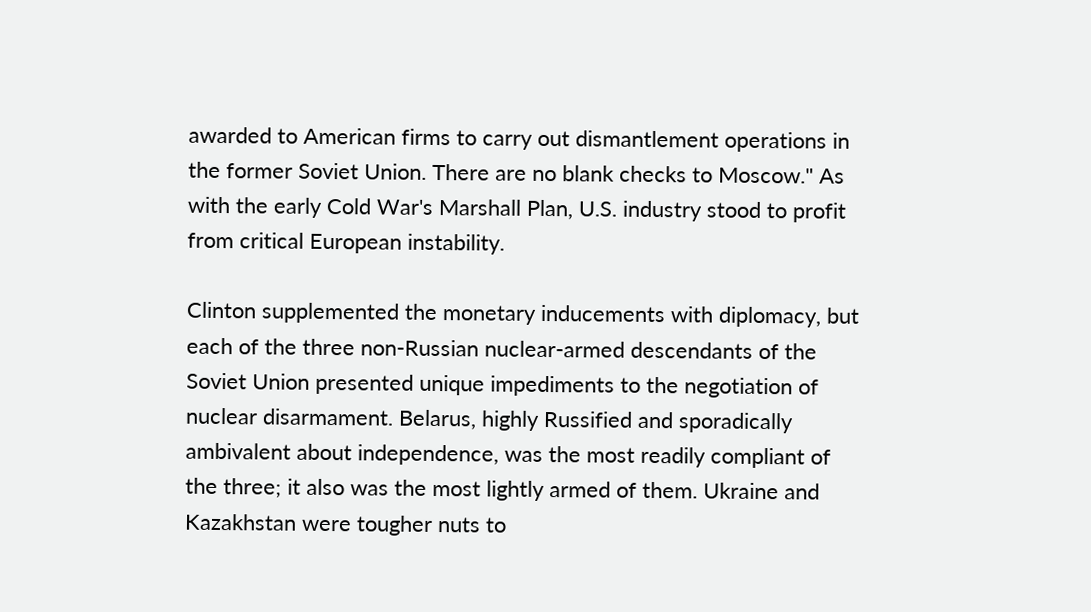awarded to American firms to carry out dismantlement operations in the former Soviet Union. There are no blank checks to Moscow." As with the early Cold War's Marshall Plan, U.S. industry stood to profit from critical European instability.

Clinton supplemented the monetary inducements with diplomacy, but each of the three non-Russian nuclear-armed descendants of the Soviet Union presented unique impediments to the negotiation of nuclear disarmament. Belarus, highly Russified and sporadically ambivalent about independence, was the most readily compliant of the three; it also was the most lightly armed of them. Ukraine and Kazakhstan were tougher nuts to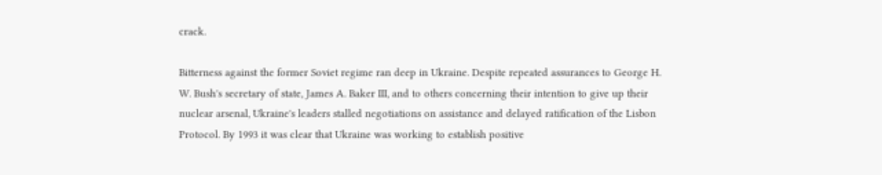crack.

Bitterness against the former Soviet regime ran deep in Ukraine. Despite repeated assurances to George H. W. Bush's secretary of state, James A. Baker III, and to others concerning their intention to give up their nuclear arsenal, Ukraine's leaders stalled negotiations on assistance and delayed ratification of the Lisbon Protocol. By 1993 it was clear that Ukraine was working to establish positive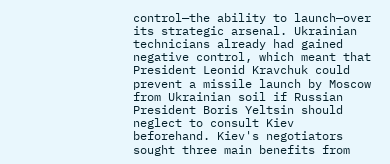control—the ability to launch—over its strategic arsenal. Ukrainian technicians already had gained negative control, which meant that President Leonid Kravchuk could prevent a missile launch by Moscow from Ukrainian soil if Russian President Boris Yeltsin should neglect to consult Kiev beforehand. Kiev's negotiators sought three main benefits from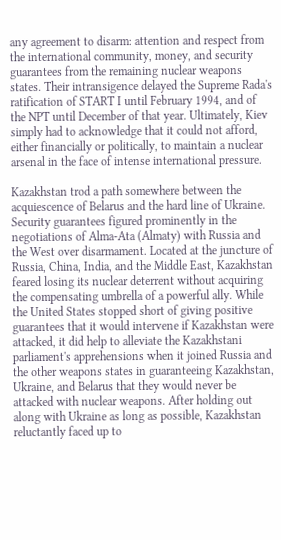any agreement to disarm: attention and respect from the international community, money, and security guarantees from the remaining nuclear weapons states. Their intransigence delayed the Supreme Rada's ratification of START I until February 1994, and of the NPT until December of that year. Ultimately, Kiev simply had to acknowledge that it could not afford, either financially or politically, to maintain a nuclear arsenal in the face of intense international pressure.

Kazakhstan trod a path somewhere between the acquiescence of Belarus and the hard line of Ukraine. Security guarantees figured prominently in the negotiations of Alma-Ata (Almaty) with Russia and the West over disarmament. Located at the juncture of Russia, China, India, and the Middle East, Kazakhstan feared losing its nuclear deterrent without acquiring the compensating umbrella of a powerful ally. While the United States stopped short of giving positive guarantees that it would intervene if Kazakhstan were attacked, it did help to alleviate the Kazakhstani parliament's apprehensions when it joined Russia and the other weapons states in guaranteeing Kazakhstan, Ukraine, and Belarus that they would never be attacked with nuclear weapons. After holding out along with Ukraine as long as possible, Kazakhstan reluctantly faced up to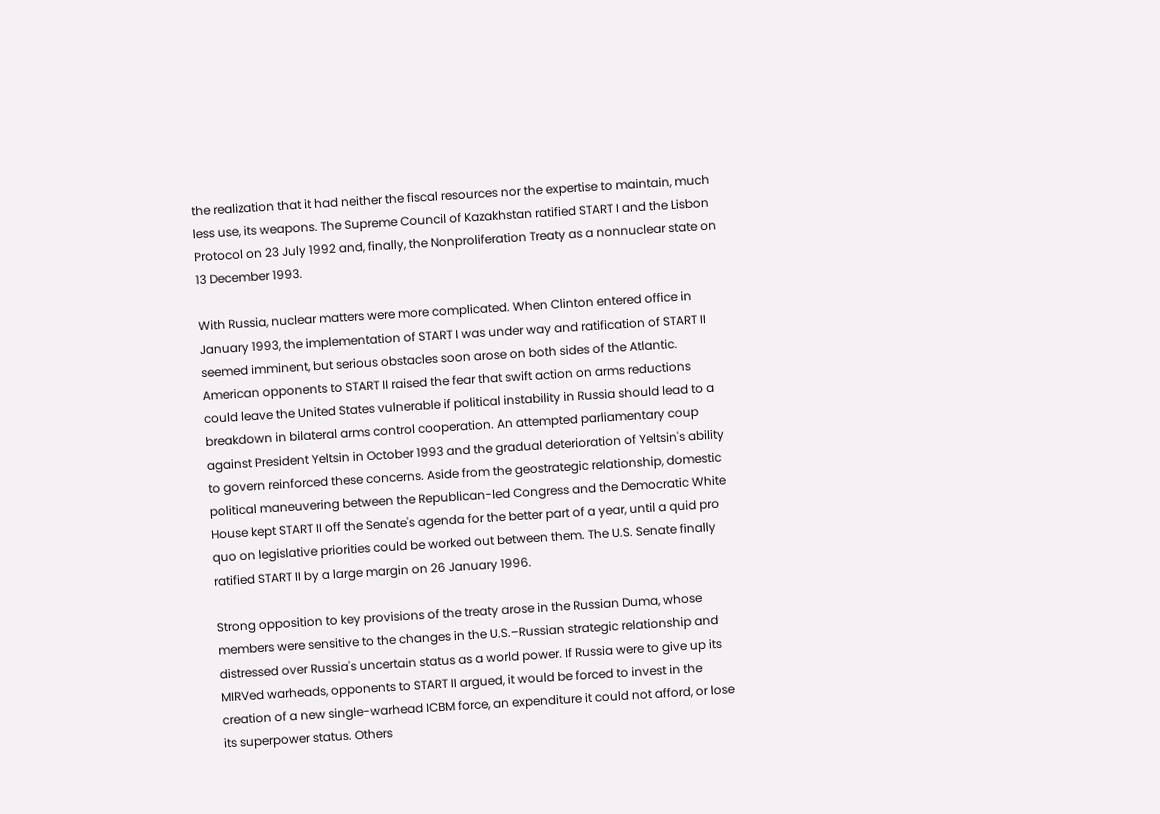the realization that it had neither the fiscal resources nor the expertise to maintain, much less use, its weapons. The Supreme Council of Kazakhstan ratified START I and the Lisbon Protocol on 23 July 1992 and, finally, the Nonproliferation Treaty as a nonnuclear state on 13 December 1993.

With Russia, nuclear matters were more complicated. When Clinton entered office in January 1993, the implementation of START I was under way and ratification of START II seemed imminent, but serious obstacles soon arose on both sides of the Atlantic. American opponents to START II raised the fear that swift action on arms reductions could leave the United States vulnerable if political instability in Russia should lead to a breakdown in bilateral arms control cooperation. An attempted parliamentary coup against President Yeltsin in October 1993 and the gradual deterioration of Yeltsin's ability to govern reinforced these concerns. Aside from the geostrategic relationship, domestic political maneuvering between the Republican-led Congress and the Democratic White House kept START II off the Senate's agenda for the better part of a year, until a quid pro quo on legislative priorities could be worked out between them. The U.S. Senate finally ratified START II by a large margin on 26 January 1996.

Strong opposition to key provisions of the treaty arose in the Russian Duma, whose members were sensitive to the changes in the U.S.–Russian strategic relationship and distressed over Russia's uncertain status as a world power. If Russia were to give up its MIRVed warheads, opponents to START II argued, it would be forced to invest in the creation of a new single-warhead ICBM force, an expenditure it could not afford, or lose its superpower status. Others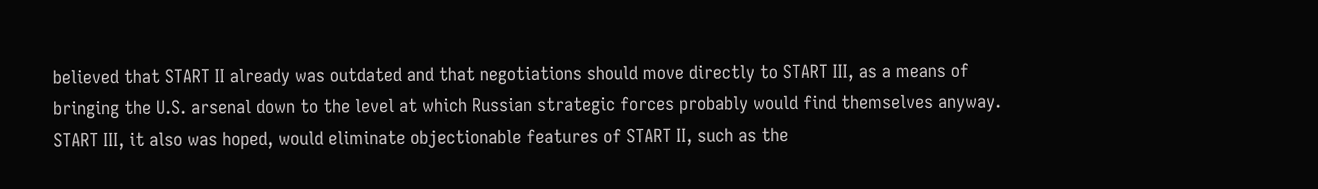believed that START II already was outdated and that negotiations should move directly to START III, as a means of bringing the U.S. arsenal down to the level at which Russian strategic forces probably would find themselves anyway. START III, it also was hoped, would eliminate objectionable features of START II, such as the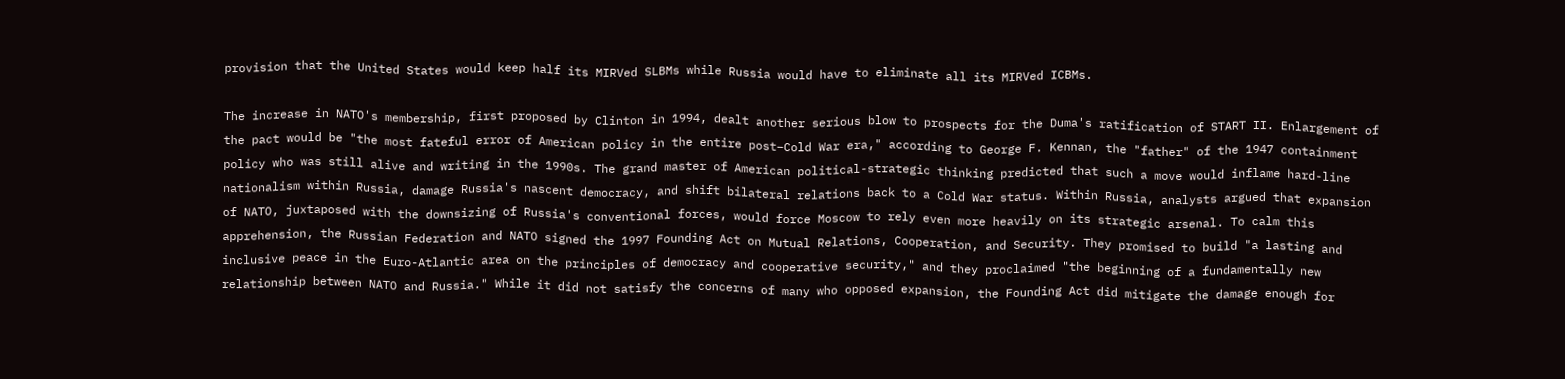provision that the United States would keep half its MIRVed SLBMs while Russia would have to eliminate all its MIRVed ICBMs.

The increase in NATO's membership, first proposed by Clinton in 1994, dealt another serious blow to prospects for the Duma's ratification of START II. Enlargement of the pact would be "the most fateful error of American policy in the entire post–Cold War era," according to George F. Kennan, the "father" of the 1947 containment policy who was still alive and writing in the 1990s. The grand master of American political-strategic thinking predicted that such a move would inflame hard-line nationalism within Russia, damage Russia's nascent democracy, and shift bilateral relations back to a Cold War status. Within Russia, analysts argued that expansion of NATO, juxtaposed with the downsizing of Russia's conventional forces, would force Moscow to rely even more heavily on its strategic arsenal. To calm this apprehension, the Russian Federation and NATO signed the 1997 Founding Act on Mutual Relations, Cooperation, and Security. They promised to build "a lasting and inclusive peace in the Euro-Atlantic area on the principles of democracy and cooperative security," and they proclaimed "the beginning of a fundamentally new relationship between NATO and Russia." While it did not satisfy the concerns of many who opposed expansion, the Founding Act did mitigate the damage enough for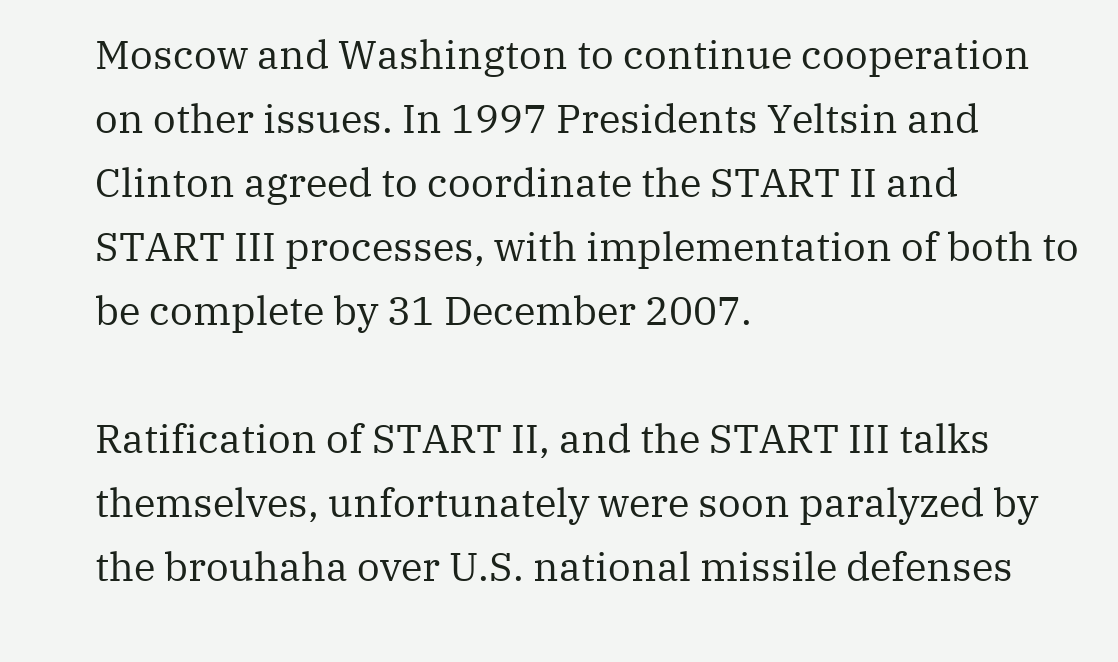Moscow and Washington to continue cooperation on other issues. In 1997 Presidents Yeltsin and Clinton agreed to coordinate the START II and START III processes, with implementation of both to be complete by 31 December 2007.

Ratification of START II, and the START III talks themselves, unfortunately were soon paralyzed by the brouhaha over U.S. national missile defenses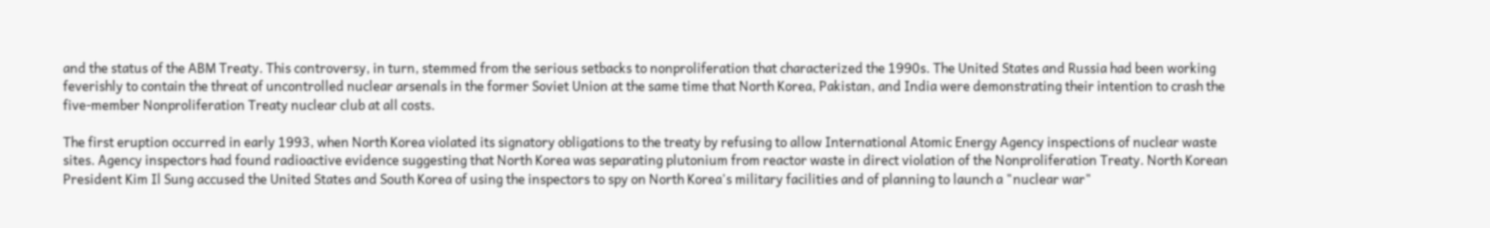and the status of the ABM Treaty. This controversy, in turn, stemmed from the serious setbacks to nonproliferation that characterized the 1990s. The United States and Russia had been working feverishly to contain the threat of uncontrolled nuclear arsenals in the former Soviet Union at the same time that North Korea, Pakistan, and India were demonstrating their intention to crash the five-member Nonproliferation Treaty nuclear club at all costs.

The first eruption occurred in early 1993, when North Korea violated its signatory obligations to the treaty by refusing to allow International Atomic Energy Agency inspections of nuclear waste sites. Agency inspectors had found radioactive evidence suggesting that North Korea was separating plutonium from reactor waste in direct violation of the Nonproliferation Treaty. North Korean President Kim Il Sung accused the United States and South Korea of using the inspectors to spy on North Korea's military facilities and of planning to launch a "nuclear war"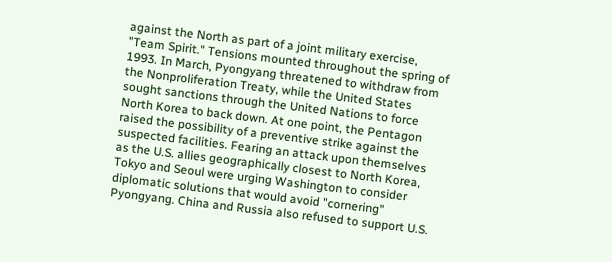against the North as part of a joint military exercise, "Team Spirit." Tensions mounted throughout the spring of 1993. In March, Pyongyang threatened to withdraw from the Nonproliferation Treaty, while the United States sought sanctions through the United Nations to force North Korea to back down. At one point, the Pentagon raised the possibility of a preventive strike against the suspected facilities. Fearing an attack upon themselves as the U.S. allies geographically closest to North Korea, Tokyo and Seoul were urging Washington to consider diplomatic solutions that would avoid "cornering" Pyongyang. China and Russia also refused to support U.S.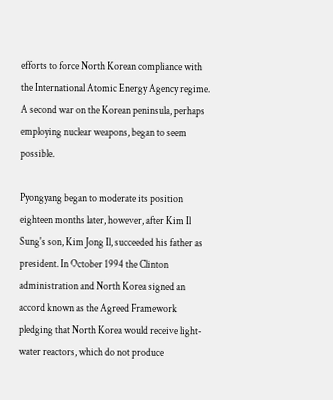efforts to force North Korean compliance with the International Atomic Energy Agency regime. A second war on the Korean peninsula, perhaps employing nuclear weapons, began to seem possible.

Pyongyang began to moderate its position eighteen months later, however, after Kim Il Sung's son, Kim Jong Il, succeeded his father as president. In October 1994 the Clinton administration and North Korea signed an accord known as the Agreed Framework pledging that North Korea would receive light-water reactors, which do not produce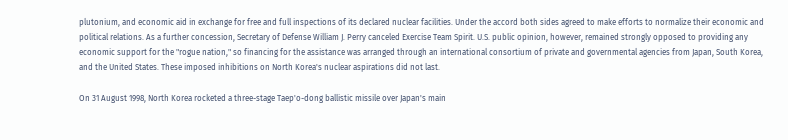plutonium, and economic aid in exchange for free and full inspections of its declared nuclear facilities. Under the accord both sides agreed to make efforts to normalize their economic and political relations. As a further concession, Secretary of Defense William J. Perry canceled Exercise Team Spirit. U.S. public opinion, however, remained strongly opposed to providing any economic support for the "rogue nation," so financing for the assistance was arranged through an international consortium of private and governmental agencies from Japan, South Korea, and the United States. These imposed inhibitions on North Korea's nuclear aspirations did not last.

On 31 August 1998, North Korea rocketed a three-stage Taep'o-dong ballistic missile over Japan's main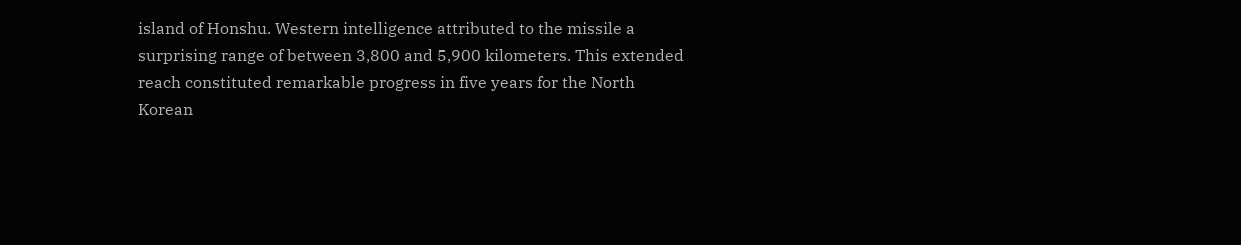island of Honshu. Western intelligence attributed to the missile a surprising range of between 3,800 and 5,900 kilometers. This extended reach constituted remarkable progress in five years for the North Korean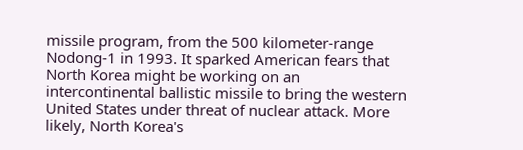missile program, from the 500 kilometer-range Nodong-1 in 1993. It sparked American fears that North Korea might be working on an intercontinental ballistic missile to bring the western United States under threat of nuclear attack. More likely, North Korea's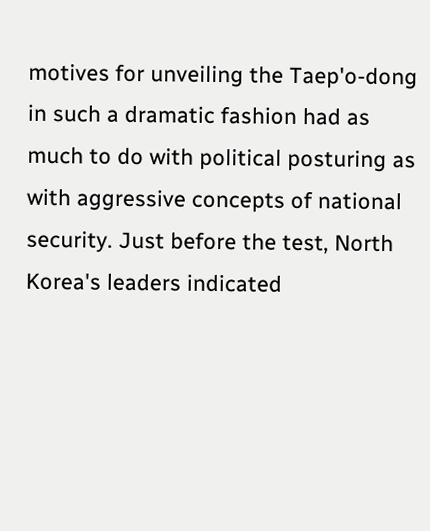motives for unveiling the Taep'o-dong in such a dramatic fashion had as much to do with political posturing as with aggressive concepts of national security. Just before the test, North Korea's leaders indicated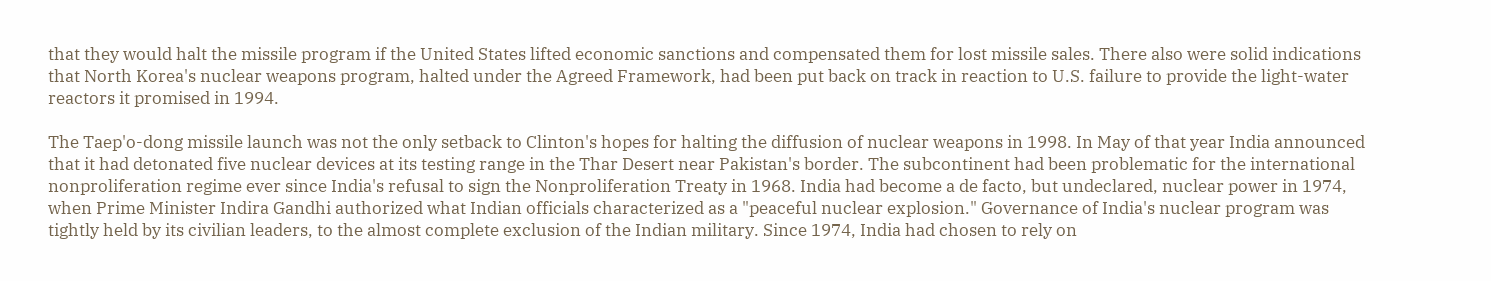that they would halt the missile program if the United States lifted economic sanctions and compensated them for lost missile sales. There also were solid indications that North Korea's nuclear weapons program, halted under the Agreed Framework, had been put back on track in reaction to U.S. failure to provide the light-water reactors it promised in 1994.

The Taep'o-dong missile launch was not the only setback to Clinton's hopes for halting the diffusion of nuclear weapons in 1998. In May of that year India announced that it had detonated five nuclear devices at its testing range in the Thar Desert near Pakistan's border. The subcontinent had been problematic for the international nonproliferation regime ever since India's refusal to sign the Nonproliferation Treaty in 1968. India had become a de facto, but undeclared, nuclear power in 1974, when Prime Minister Indira Gandhi authorized what Indian officials characterized as a "peaceful nuclear explosion." Governance of India's nuclear program was tightly held by its civilian leaders, to the almost complete exclusion of the Indian military. Since 1974, India had chosen to rely on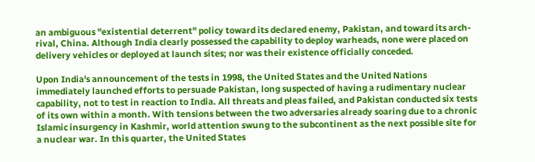an ambiguous "existential deterrent" policy toward its declared enemy, Pakistan, and toward its arch-rival, China. Although India clearly possessed the capability to deploy warheads, none were placed on delivery vehicles or deployed at launch sites; nor was their existence officially conceded.

Upon India's announcement of the tests in 1998, the United States and the United Nations immediately launched efforts to persuade Pakistan, long suspected of having a rudimentary nuclear capability, not to test in reaction to India. All threats and pleas failed, and Pakistan conducted six tests of its own within a month. With tensions between the two adversaries already soaring due to a chronic Islamic insurgency in Kashmir, world attention swung to the subcontinent as the next possible site for a nuclear war. In this quarter, the United States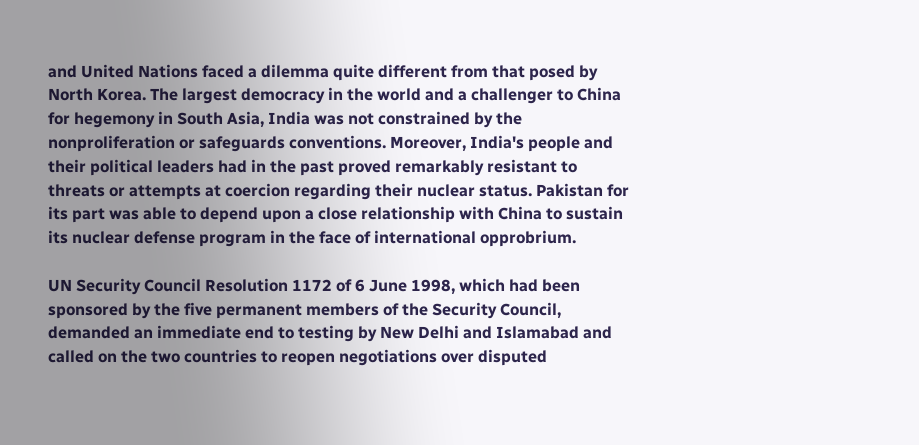and United Nations faced a dilemma quite different from that posed by North Korea. The largest democracy in the world and a challenger to China for hegemony in South Asia, India was not constrained by the nonproliferation or safeguards conventions. Moreover, India's people and their political leaders had in the past proved remarkably resistant to threats or attempts at coercion regarding their nuclear status. Pakistan for its part was able to depend upon a close relationship with China to sustain its nuclear defense program in the face of international opprobrium.

UN Security Council Resolution 1172 of 6 June 1998, which had been sponsored by the five permanent members of the Security Council, demanded an immediate end to testing by New Delhi and Islamabad and called on the two countries to reopen negotiations over disputed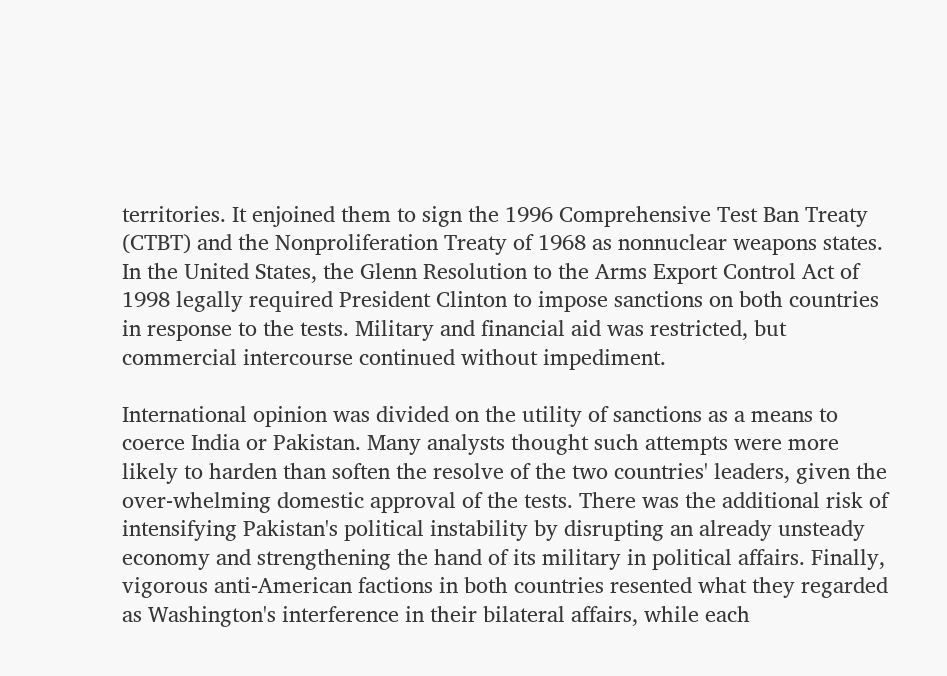territories. It enjoined them to sign the 1996 Comprehensive Test Ban Treaty (CTBT) and the Nonproliferation Treaty of 1968 as nonnuclear weapons states. In the United States, the Glenn Resolution to the Arms Export Control Act of 1998 legally required President Clinton to impose sanctions on both countries in response to the tests. Military and financial aid was restricted, but commercial intercourse continued without impediment.

International opinion was divided on the utility of sanctions as a means to coerce India or Pakistan. Many analysts thought such attempts were more likely to harden than soften the resolve of the two countries' leaders, given the over-whelming domestic approval of the tests. There was the additional risk of intensifying Pakistan's political instability by disrupting an already unsteady economy and strengthening the hand of its military in political affairs. Finally, vigorous anti-American factions in both countries resented what they regarded as Washington's interference in their bilateral affairs, while each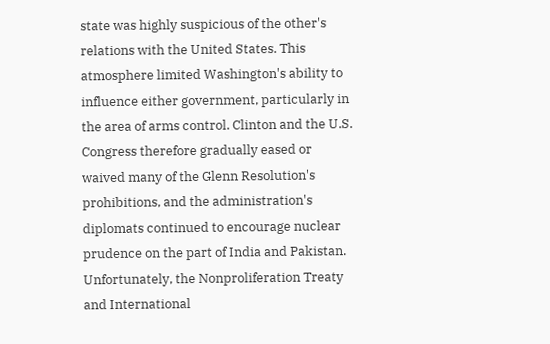state was highly suspicious of the other's relations with the United States. This atmosphere limited Washington's ability to influence either government, particularly in the area of arms control. Clinton and the U.S. Congress therefore gradually eased or waived many of the Glenn Resolution's prohibitions, and the administration's diplomats continued to encourage nuclear prudence on the part of India and Pakistan. Unfortunately, the Nonproliferation Treaty and International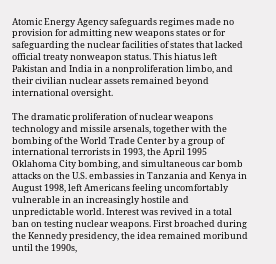Atomic Energy Agency safeguards regimes made no provision for admitting new weapons states or for safeguarding the nuclear facilities of states that lacked official treaty nonweapon status. This hiatus left Pakistan and India in a nonproliferation limbo, and their civilian nuclear assets remained beyond international oversight.

The dramatic proliferation of nuclear weapons technology and missile arsenals, together with the bombing of the World Trade Center by a group of international terrorists in 1993, the April 1995 Oklahoma City bombing, and simultaneous car bomb attacks on the U.S. embassies in Tanzania and Kenya in August 1998, left Americans feeling uncomfortably vulnerable in an increasingly hostile and unpredictable world. Interest was revived in a total ban on testing nuclear weapons. First broached during the Kennedy presidency, the idea remained moribund until the 1990s,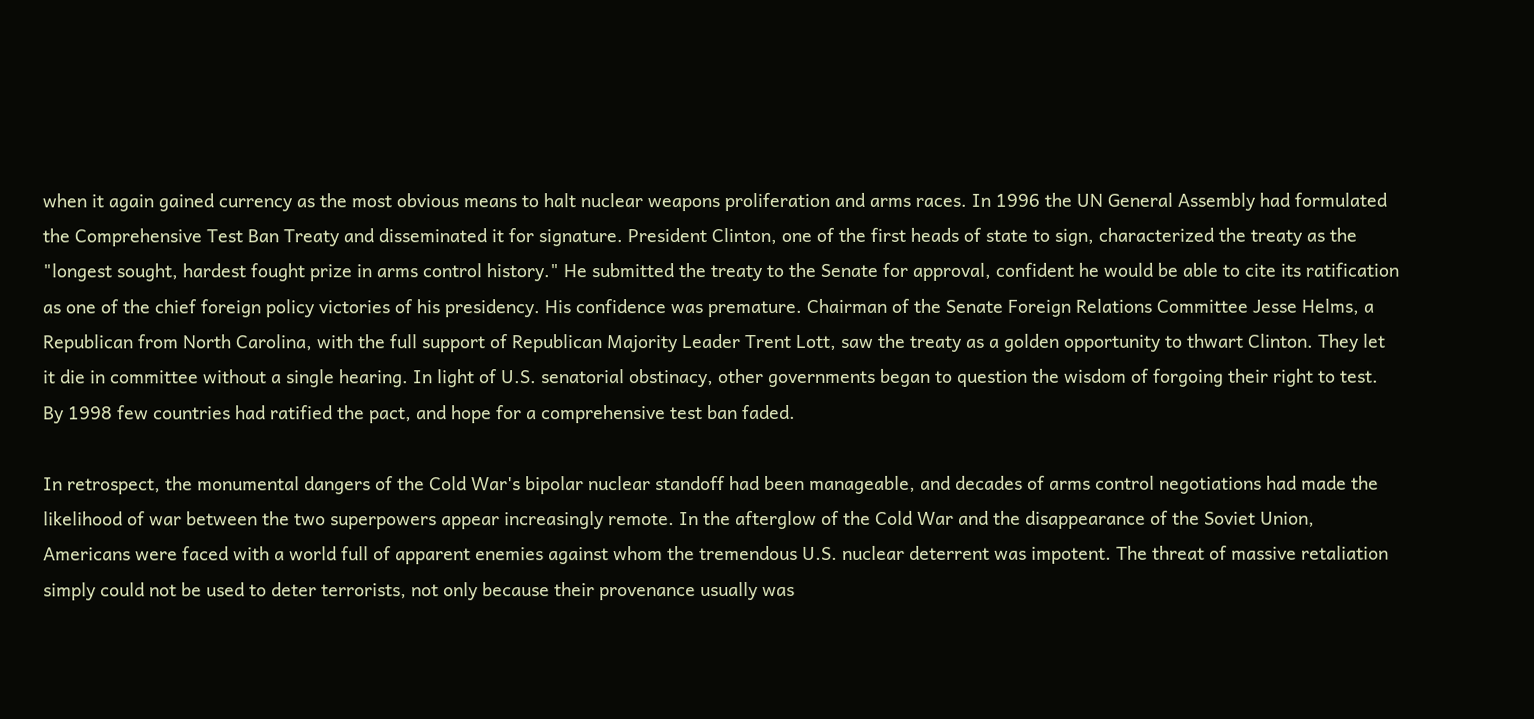when it again gained currency as the most obvious means to halt nuclear weapons proliferation and arms races. In 1996 the UN General Assembly had formulated the Comprehensive Test Ban Treaty and disseminated it for signature. President Clinton, one of the first heads of state to sign, characterized the treaty as the "longest sought, hardest fought prize in arms control history." He submitted the treaty to the Senate for approval, confident he would be able to cite its ratification as one of the chief foreign policy victories of his presidency. His confidence was premature. Chairman of the Senate Foreign Relations Committee Jesse Helms, a Republican from North Carolina, with the full support of Republican Majority Leader Trent Lott, saw the treaty as a golden opportunity to thwart Clinton. They let it die in committee without a single hearing. In light of U.S. senatorial obstinacy, other governments began to question the wisdom of forgoing their right to test. By 1998 few countries had ratified the pact, and hope for a comprehensive test ban faded.

In retrospect, the monumental dangers of the Cold War's bipolar nuclear standoff had been manageable, and decades of arms control negotiations had made the likelihood of war between the two superpowers appear increasingly remote. In the afterglow of the Cold War and the disappearance of the Soviet Union, Americans were faced with a world full of apparent enemies against whom the tremendous U.S. nuclear deterrent was impotent. The threat of massive retaliation simply could not be used to deter terrorists, not only because their provenance usually was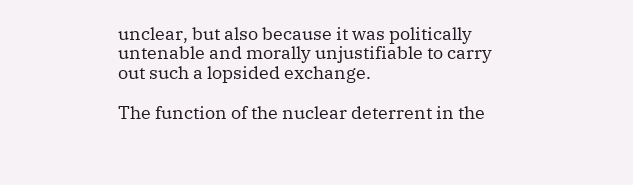unclear, but also because it was politically untenable and morally unjustifiable to carry out such a lopsided exchange.

The function of the nuclear deterrent in the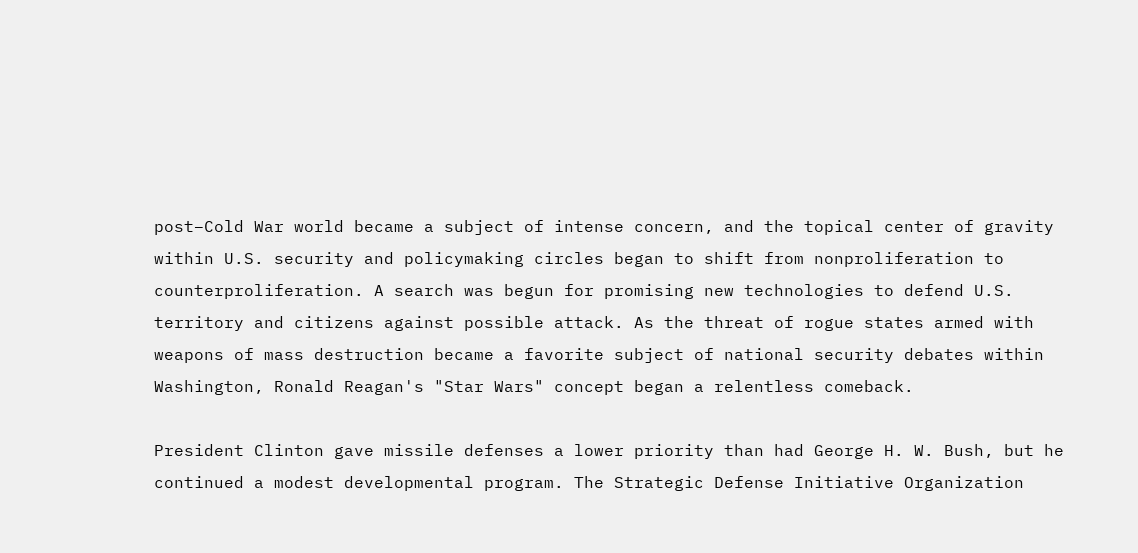post–Cold War world became a subject of intense concern, and the topical center of gravity within U.S. security and policymaking circles began to shift from nonproliferation to counterproliferation. A search was begun for promising new technologies to defend U.S. territory and citizens against possible attack. As the threat of rogue states armed with weapons of mass destruction became a favorite subject of national security debates within Washington, Ronald Reagan's "Star Wars" concept began a relentless comeback.

President Clinton gave missile defenses a lower priority than had George H. W. Bush, but he continued a modest developmental program. The Strategic Defense Initiative Organization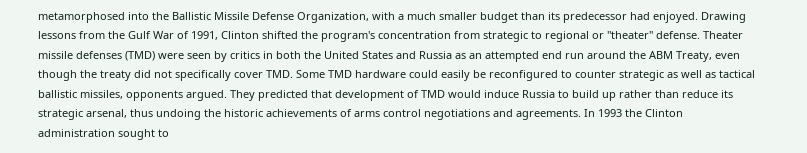metamorphosed into the Ballistic Missile Defense Organization, with a much smaller budget than its predecessor had enjoyed. Drawing lessons from the Gulf War of 1991, Clinton shifted the program's concentration from strategic to regional or "theater" defense. Theater missile defenses (TMD) were seen by critics in both the United States and Russia as an attempted end run around the ABM Treaty, even though the treaty did not specifically cover TMD. Some TMD hardware could easily be reconfigured to counter strategic as well as tactical ballistic missiles, opponents argued. They predicted that development of TMD would induce Russia to build up rather than reduce its strategic arsenal, thus undoing the historic achievements of arms control negotiations and agreements. In 1993 the Clinton administration sought to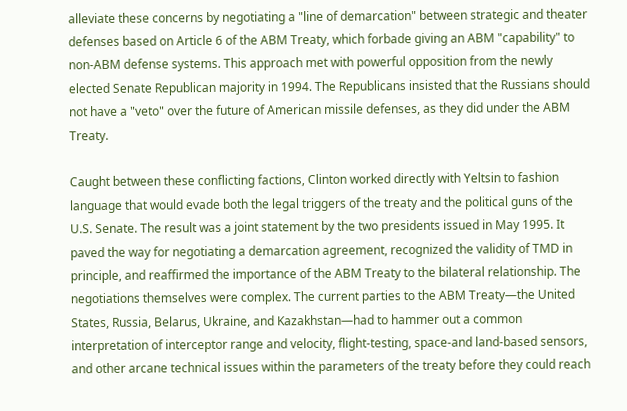alleviate these concerns by negotiating a "line of demarcation" between strategic and theater defenses based on Article 6 of the ABM Treaty, which forbade giving an ABM "capability" to non-ABM defense systems. This approach met with powerful opposition from the newly elected Senate Republican majority in 1994. The Republicans insisted that the Russians should not have a "veto" over the future of American missile defenses, as they did under the ABM Treaty.

Caught between these conflicting factions, Clinton worked directly with Yeltsin to fashion language that would evade both the legal triggers of the treaty and the political guns of the U.S. Senate. The result was a joint statement by the two presidents issued in May 1995. It paved the way for negotiating a demarcation agreement, recognized the validity of TMD in principle, and reaffirmed the importance of the ABM Treaty to the bilateral relationship. The negotiations themselves were complex. The current parties to the ABM Treaty—the United States, Russia, Belarus, Ukraine, and Kazakhstan—had to hammer out a common interpretation of interceptor range and velocity, flight-testing, space-and land-based sensors, and other arcane technical issues within the parameters of the treaty before they could reach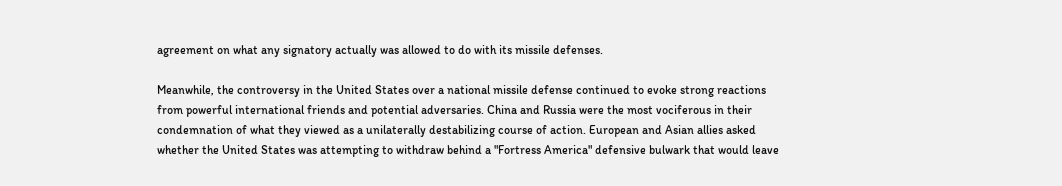agreement on what any signatory actually was allowed to do with its missile defenses.

Meanwhile, the controversy in the United States over a national missile defense continued to evoke strong reactions from powerful international friends and potential adversaries. China and Russia were the most vociferous in their condemnation of what they viewed as a unilaterally destabilizing course of action. European and Asian allies asked whether the United States was attempting to withdraw behind a "Fortress America" defensive bulwark that would leave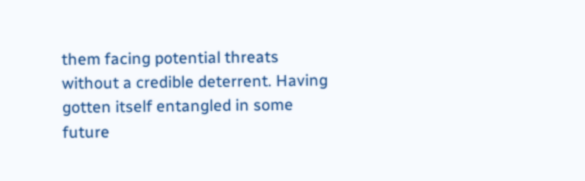them facing potential threats without a credible deterrent. Having gotten itself entangled in some future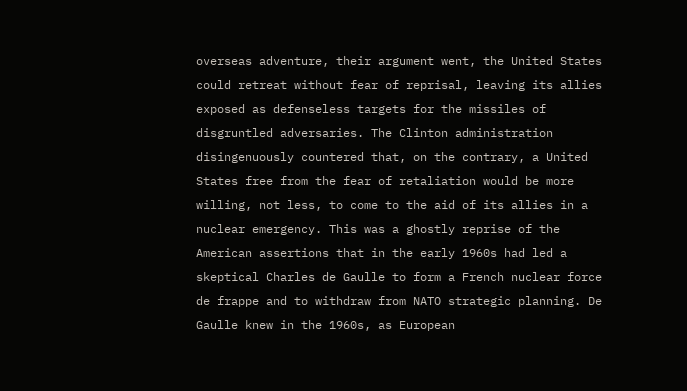overseas adventure, their argument went, the United States could retreat without fear of reprisal, leaving its allies exposed as defenseless targets for the missiles of disgruntled adversaries. The Clinton administration disingenuously countered that, on the contrary, a United States free from the fear of retaliation would be more willing, not less, to come to the aid of its allies in a nuclear emergency. This was a ghostly reprise of the American assertions that in the early 1960s had led a skeptical Charles de Gaulle to form a French nuclear force de frappe and to withdraw from NATO strategic planning. De Gaulle knew in the 1960s, as European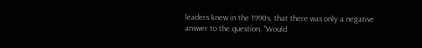leaders knew in the 1990s, that there was only a negative answer to the question, "Would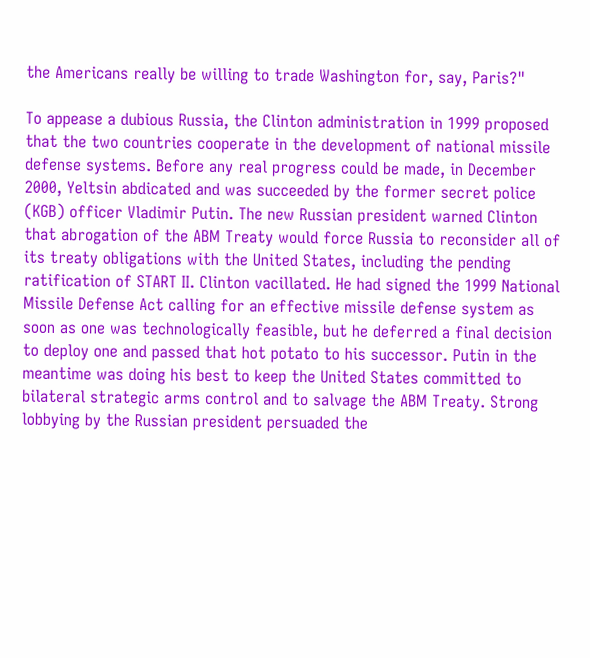the Americans really be willing to trade Washington for, say, Paris?"

To appease a dubious Russia, the Clinton administration in 1999 proposed that the two countries cooperate in the development of national missile defense systems. Before any real progress could be made, in December 2000, Yeltsin abdicated and was succeeded by the former secret police (KGB) officer Vladimir Putin. The new Russian president warned Clinton that abrogation of the ABM Treaty would force Russia to reconsider all of its treaty obligations with the United States, including the pending ratification of START II. Clinton vacillated. He had signed the 1999 National Missile Defense Act calling for an effective missile defense system as soon as one was technologically feasible, but he deferred a final decision to deploy one and passed that hot potato to his successor. Putin in the meantime was doing his best to keep the United States committed to bilateral strategic arms control and to salvage the ABM Treaty. Strong lobbying by the Russian president persuaded the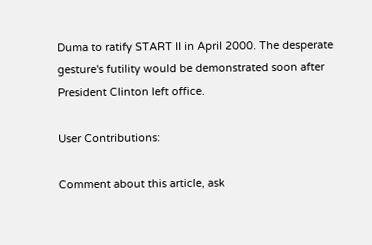Duma to ratify START II in April 2000. The desperate gesture's futility would be demonstrated soon after President Clinton left office.

User Contributions:

Comment about this article, ask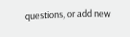questions, or add new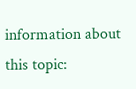information about this topic: